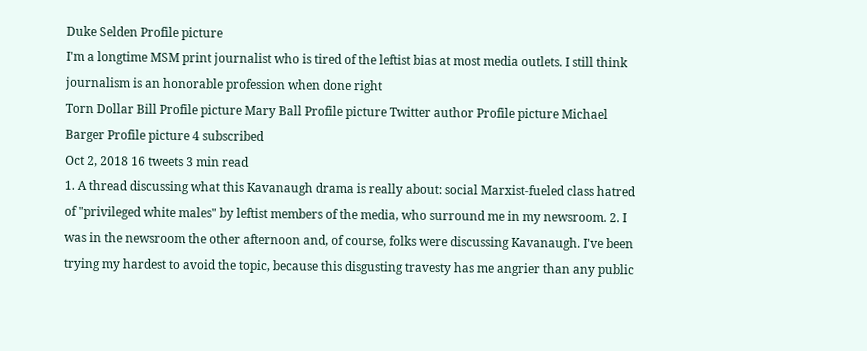Duke Selden Profile picture
I'm a longtime MSM print journalist who is tired of the leftist bias at most media outlets. I still think journalism is an honorable profession when done right
Torn Dollar Bill Profile picture Mary Ball Profile picture Twitter author Profile picture Michael Barger Profile picture 4 subscribed
Oct 2, 2018 16 tweets 3 min read
1. A thread discussing what this Kavanaugh drama is really about: social Marxist-fueled class hatred of "privileged white males" by leftist members of the media, who surround me in my newsroom. 2. I was in the newsroom the other afternoon and, of course, folks were discussing Kavanaugh. I've been trying my hardest to avoid the topic, because this disgusting travesty has me angrier than any public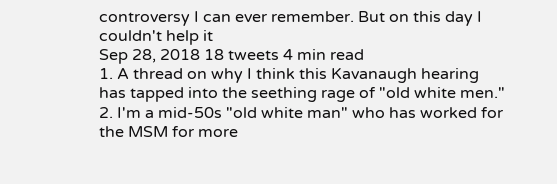controversy I can ever remember. But on this day I couldn't help it
Sep 28, 2018 18 tweets 4 min read
1. A thread on why I think this Kavanaugh hearing has tapped into the seething rage of "old white men." 2. I'm a mid-50s "old white man" who has worked for the MSM for more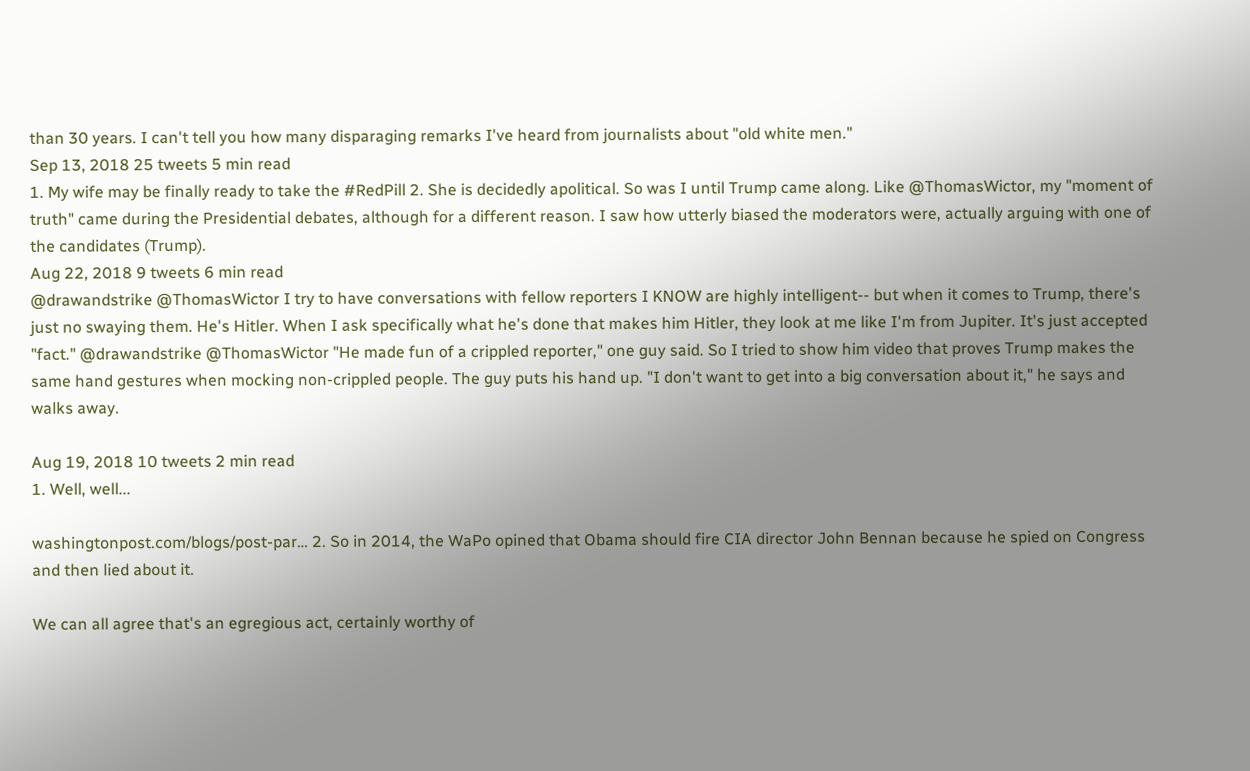than 30 years. I can't tell you how many disparaging remarks I've heard from journalists about "old white men."
Sep 13, 2018 25 tweets 5 min read
1. My wife may be finally ready to take the #RedPill 2. She is decidedly apolitical. So was I until Trump came along. Like @ThomasWictor, my "moment of truth" came during the Presidential debates, although for a different reason. I saw how utterly biased the moderators were, actually arguing with one of the candidates (Trump).
Aug 22, 2018 9 tweets 6 min read
@drawandstrike @ThomasWictor I try to have conversations with fellow reporters I KNOW are highly intelligent-- but when it comes to Trump, there's just no swaying them. He's Hitler. When I ask specifically what he's done that makes him Hitler, they look at me like I'm from Jupiter. It's just accepted "fact." @drawandstrike @ThomasWictor "He made fun of a crippled reporter," one guy said. So I tried to show him video that proves Trump makes the same hand gestures when mocking non-crippled people. The guy puts his hand up. "I don't want to get into a big conversation about it," he says and walks away.

Aug 19, 2018 10 tweets 2 min read
1. Well, well...

washingtonpost.com/blogs/post-par… 2. So in 2014, the WaPo opined that Obama should fire CIA director John Bennan because he spied on Congress and then lied about it.

We can all agree that's an egregious act, certainly worthy of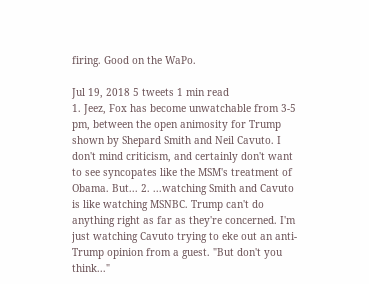firing. Good on the WaPo.

Jul 19, 2018 5 tweets 1 min read
1. Jeez, Fox has become unwatchable from 3-5 pm, between the open animosity for Trump shown by Shepard Smith and Neil Cavuto. I don't mind criticism, and certainly don't want to see syncopates like the MSM's treatment of Obama. But... 2. ...watching Smith and Cavuto is like watching MSNBC. Trump can't do anything right as far as they're concerned. I'm just watching Cavuto trying to eke out an anti-Trump opinion from a guest. "But don't you think..."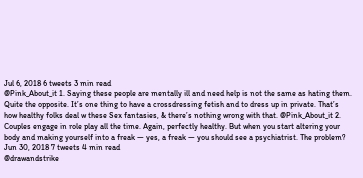Jul 6, 2018 6 tweets 3 min read
@Pink_About_it 1. Saying these people are mentally ill and need help is not the same as hating them. Quite the opposite. It’s one thing to have a crossdressing fetish and to dress up in private. That’s how healthy folks deal w these Sex fantasies, & there’s nothing wrong with that. @Pink_About_it 2. Couples engage in role play all the time. Again, perfectly healthy. But when you start altering your body and making yourself into a freak — yes, a freak — you should see a psychiatrist. The problem?
Jun 30, 2018 7 tweets 4 min read
@drawandstrike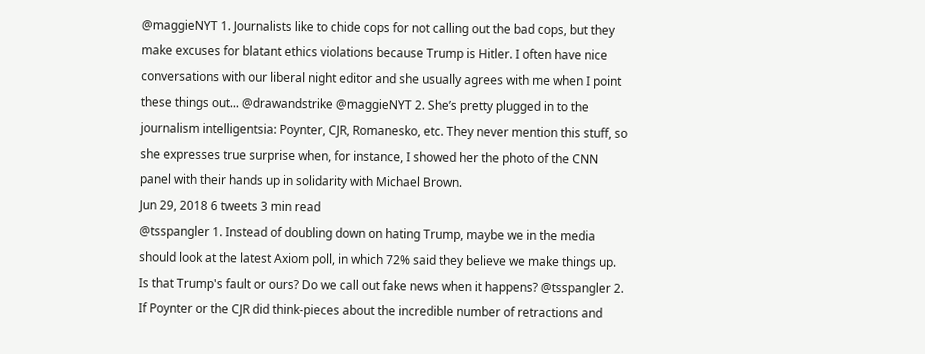@maggieNYT 1. Journalists like to chide cops for not calling out the bad cops, but they make excuses for blatant ethics violations because Trump is Hitler. I often have nice conversations with our liberal night editor and she usually agrees with me when I point these things out... @drawandstrike @maggieNYT 2. She’s pretty plugged in to the journalism intelligentsia: Poynter, CJR, Romanesko, etc. They never mention this stuff, so she expresses true surprise when, for instance, I showed her the photo of the CNN panel with their hands up in solidarity with Michael Brown.
Jun 29, 2018 6 tweets 3 min read
@tsspangler 1. Instead of doubling down on hating Trump, maybe we in the media should look at the latest Axiom poll, in which 72% said they believe we make things up. Is that Trump's fault or ours? Do we call out fake news when it happens? @tsspangler 2. If Poynter or the CJR did think-pieces about the incredible number of retractions and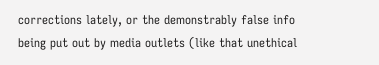corrections lately, or the demonstrably false info being put out by media outlets (like that unethical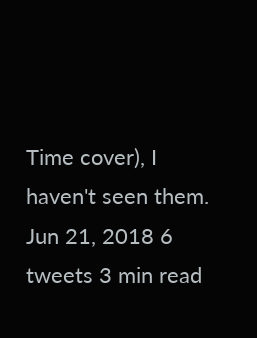Time cover), I haven't seen them.
Jun 21, 2018 6 tweets 3 min read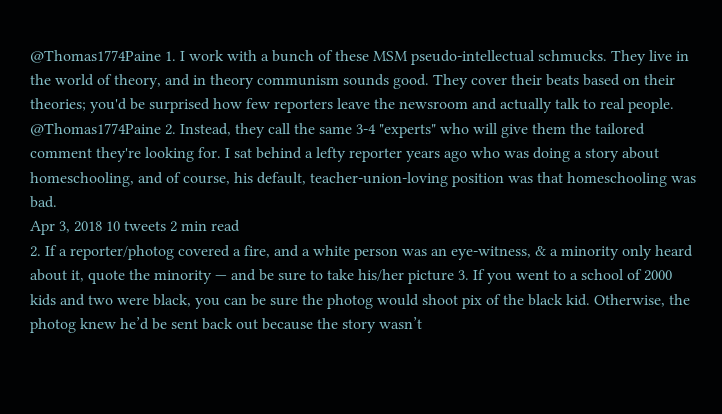@Thomas1774Paine 1. I work with a bunch of these MSM pseudo-intellectual schmucks. They live in the world of theory, and in theory communism sounds good. They cover their beats based on their theories; you'd be surprised how few reporters leave the newsroom and actually talk to real people. @Thomas1774Paine 2. Instead, they call the same 3-4 "experts" who will give them the tailored comment they're looking for. I sat behind a lefty reporter years ago who was doing a story about homeschooling, and of course, his default, teacher-union-loving position was that homeschooling was bad.
Apr 3, 2018 10 tweets 2 min read
2. If a reporter/photog covered a fire, and a white person was an eye-witness, & a minority only heard about it, quote the minority — and be sure to take his/her picture 3. If you went to a school of 2000 kids and two were black, you can be sure the photog would shoot pix of the black kid. Otherwise, the photog knew he’d be sent back out because the story wasn’t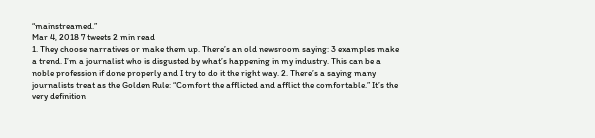“mainstreamed.”
Mar 4, 2018 7 tweets 2 min read
1. They choose narratives or make them up. There’s an old newsroom saying: 3 examples make a trend. I’m a journalist who is disgusted by what’s happening in my industry. This can be a noble profession if done properly and I try to do it the right way. 2. There’s a saying many journalists treat as the Golden Rule: “Comfort the afflicted and afflict the comfortable.” It’s the very definition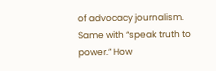of advocacy journalism. Same with “speak truth to power.” How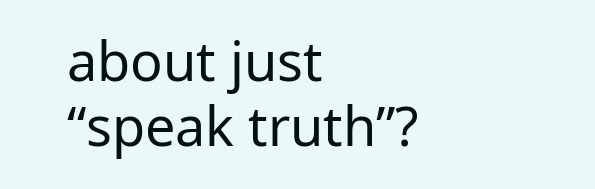about just “speak truth”?